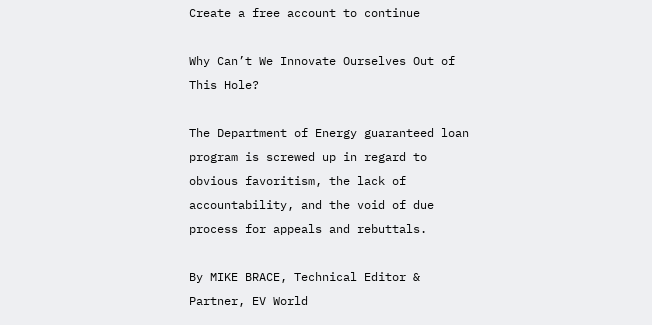Create a free account to continue

Why Can’t We Innovate Ourselves Out of This Hole?

The Department of Energy guaranteed loan program is screwed up in regard to obvious favoritism, the lack of accountability, and the void of due process for appeals and rebuttals.

By MIKE BRACE, Technical Editor & Partner, EV World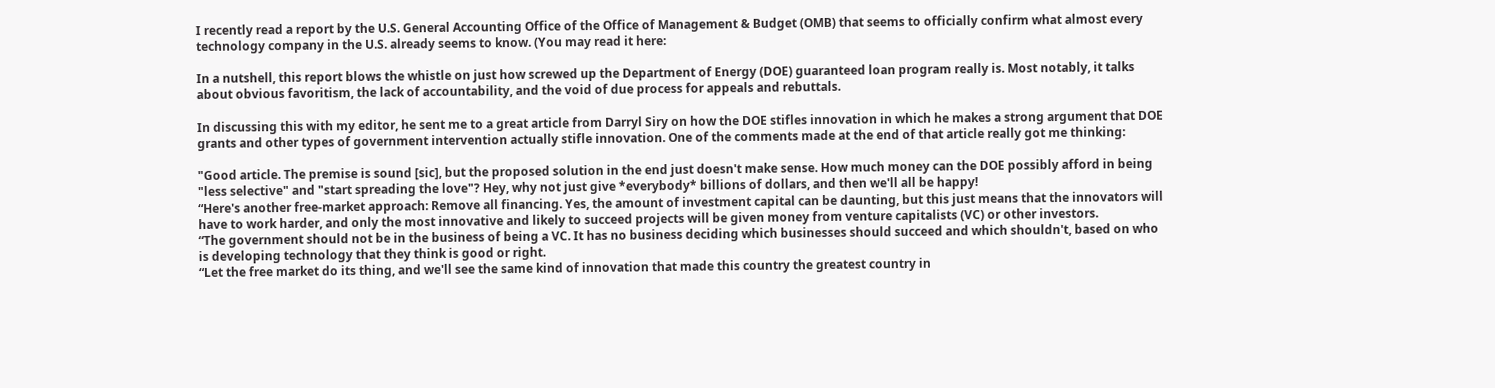I recently read a report by the U.S. General Accounting Office of the Office of Management & Budget (OMB) that seems to officially confirm what almost every technology company in the U.S. already seems to know. (You may read it here:

In a nutshell, this report blows the whistle on just how screwed up the Department of Energy (DOE) guaranteed loan program really is. Most notably, it talks about obvious favoritism, the lack of accountability, and the void of due process for appeals and rebuttals.

In discussing this with my editor, he sent me to a great article from Darryl Siry on how the DOE stifles innovation in which he makes a strong argument that DOE grants and other types of government intervention actually stifle innovation. One of the comments made at the end of that article really got me thinking:

"Good article. The premise is sound [sic], but the proposed solution in the end just doesn't make sense. How much money can the DOE possibly afford in being "less selective" and "start spreading the love"? Hey, why not just give *everybody* billions of dollars, and then we'll all be happy!
“Here's another free-market approach: Remove all financing. Yes, the amount of investment capital can be daunting, but this just means that the innovators will have to work harder, and only the most innovative and likely to succeed projects will be given money from venture capitalists (VC) or other investors.
“The government should not be in the business of being a VC. It has no business deciding which businesses should succeed and which shouldn't, based on who is developing technology that they think is good or right.
“Let the free market do its thing, and we'll see the same kind of innovation that made this country the greatest country in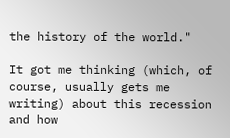the history of the world."

It got me thinking (which, of course, usually gets me writing) about this recession and how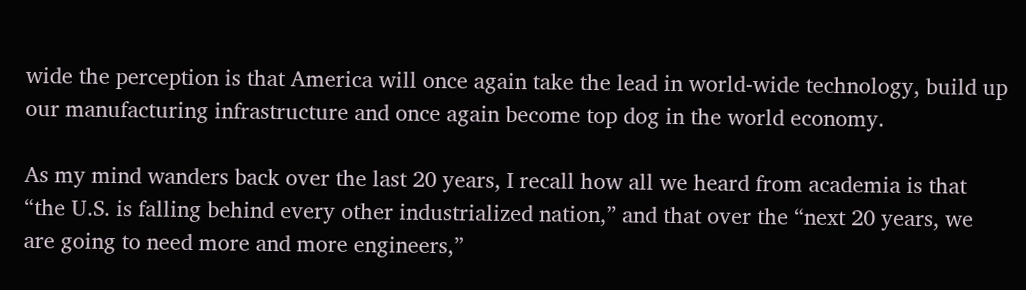wide the perception is that America will once again take the lead in world-wide technology, build up our manufacturing infrastructure and once again become top dog in the world economy.

As my mind wanders back over the last 20 years, I recall how all we heard from academia is that “the U.S. is falling behind every other industrialized nation,” and that over the “next 20 years, we are going to need more and more engineers,”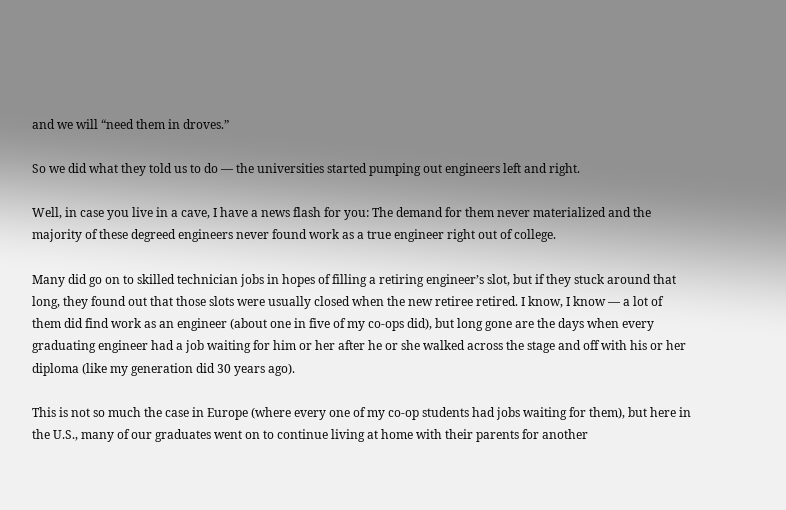and we will “need them in droves.”

So we did what they told us to do — the universities started pumping out engineers left and right.

Well, in case you live in a cave, I have a news flash for you: The demand for them never materialized and the majority of these degreed engineers never found work as a true engineer right out of college.

Many did go on to skilled technician jobs in hopes of filling a retiring engineer’s slot, but if they stuck around that long, they found out that those slots were usually closed when the new retiree retired. I know, I know — a lot of them did find work as an engineer (about one in five of my co-ops did), but long gone are the days when every graduating engineer had a job waiting for him or her after he or she walked across the stage and off with his or her diploma (like my generation did 30 years ago).

This is not so much the case in Europe (where every one of my co-op students had jobs waiting for them), but here in the U.S., many of our graduates went on to continue living at home with their parents for another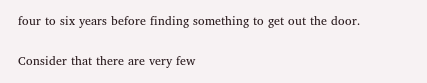four to six years before finding something to get out the door.

Consider that there are very few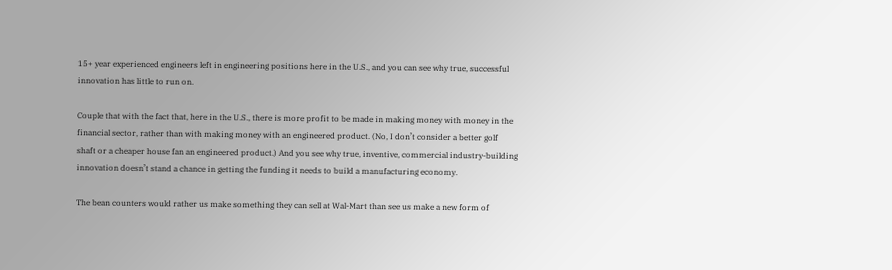15+ year experienced engineers left in engineering positions here in the U.S., and you can see why true, successful innovation has little to run on.

Couple that with the fact that, here in the U.S., there is more profit to be made in making money with money in the financial sector, rather than with making money with an engineered product. (No, I don’t consider a better golf shaft or a cheaper house fan an engineered product.) And you see why true, inventive, commercial industry-building innovation doesn’t stand a chance in getting the funding it needs to build a manufacturing economy.

The bean counters would rather us make something they can sell at Wal-Mart than see us make a new form of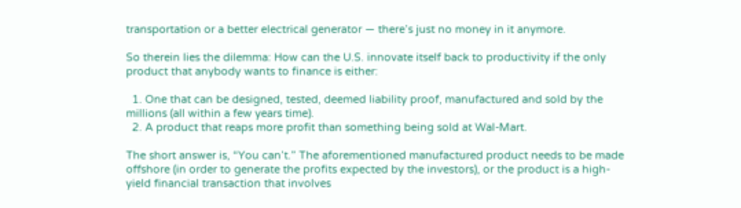transportation or a better electrical generator — there’s just no money in it anymore.

So therein lies the dilemma: How can the U.S. innovate itself back to productivity if the only product that anybody wants to finance is either:

  1. One that can be designed, tested, deemed liability proof, manufactured and sold by the millions (all within a few years time).
  2. A product that reaps more profit than something being sold at Wal-Mart.

The short answer is, “You can’t.” The aforementioned manufactured product needs to be made offshore (in order to generate the profits expected by the investors), or the product is a high-yield financial transaction that involves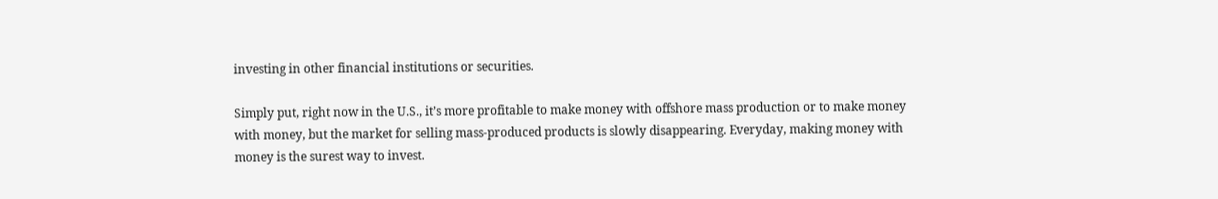investing in other financial institutions or securities.

Simply put, right now in the U.S., it’s more profitable to make money with offshore mass production or to make money with money, but the market for selling mass-produced products is slowly disappearing. Everyday, making money with money is the surest way to invest.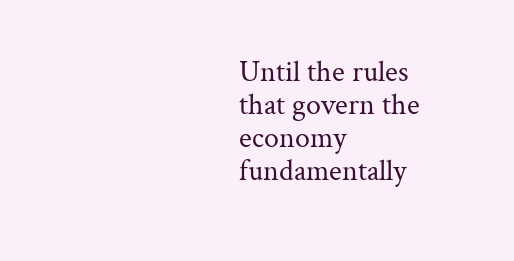Until the rules that govern the economy fundamentally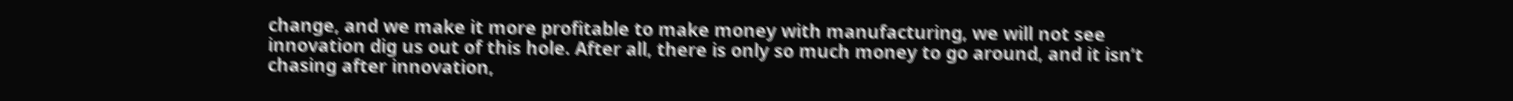change, and we make it more profitable to make money with manufacturing, we will not see innovation dig us out of this hole. After all, there is only so much money to go around, and it isn’t chasing after innovation,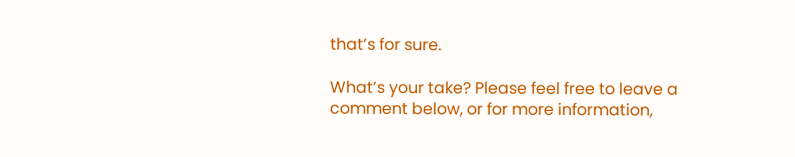that’s for sure.

What’s your take? Please feel free to leave a comment below, or for more information,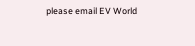please email EV World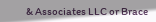& Associates LLC or Brace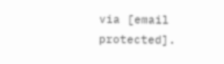via [email protected].